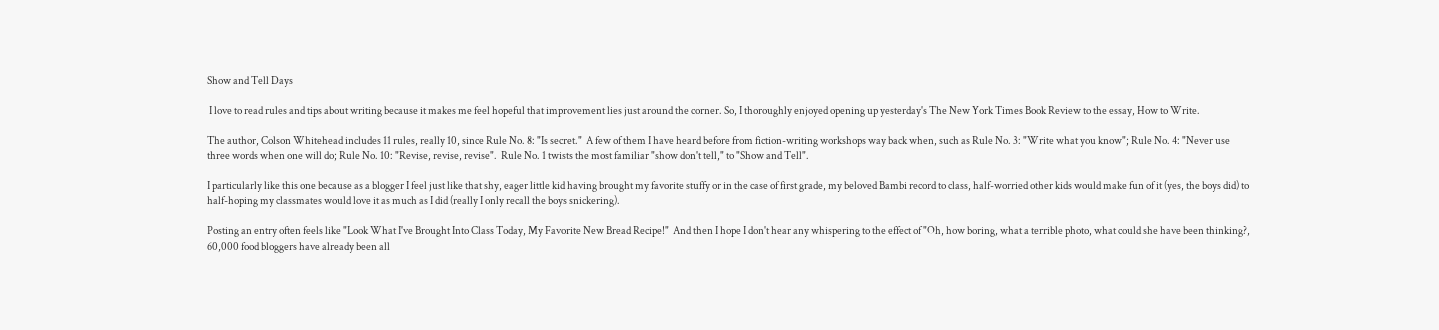Show and Tell Days

 I love to read rules and tips about writing because it makes me feel hopeful that improvement lies just around the corner. So, I thoroughly enjoyed opening up yesterday's The New York Times Book Review to the essay, How to Write.

The author, Colson Whitehead includes 11 rules, really 10, since Rule No. 8: "Is secret."  A few of them I have heard before from fiction-writing workshops way back when, such as Rule No. 3: "Write what you know"; Rule No. 4: "Never use three words when one will do; Rule No. 10: "Revise, revise, revise".  Rule No. 1 twists the most familiar "show don't tell," to "Show and Tell".

I particularly like this one because as a blogger I feel just like that shy, eager little kid having brought my favorite stuffy or in the case of first grade, my beloved Bambi record to class, half-worried other kids would make fun of it (yes, the boys did) to half-hoping my classmates would love it as much as I did (really I only recall the boys snickering).

Posting an entry often feels like "Look What I've Brought Into Class Today, My Favorite New Bread Recipe!"  And then I hope I don't hear any whispering to the effect of "Oh, how boring, what a terrible photo, what could she have been thinking?, 60,000 food bloggers have already been all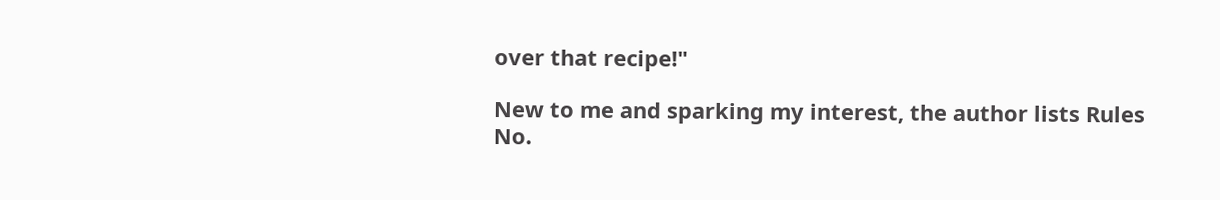over that recipe!"

New to me and sparking my interest, the author lists Rules No.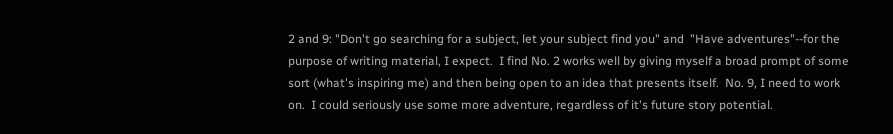2 and 9: "Don't go searching for a subject, let your subject find you" and  "Have adventures"--for the purpose of writing material, I expect.  I find No. 2 works well by giving myself a broad prompt of some sort (what's inspiring me) and then being open to an idea that presents itself.  No. 9, I need to work on.  I could seriously use some more adventure, regardless of it's future story potential.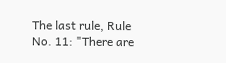The last rule, Rule No. 11: "There are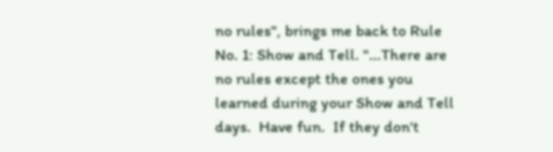no rules", brings me back to Rule No. 1: Show and Tell. "...There are no rules except the ones you learned during your Show and Tell days.  Have fun.  If they don't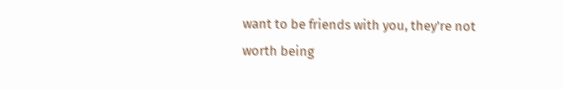want to be friends with you, they're not worth being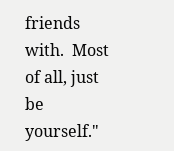friends with.  Most of all, just be yourself."